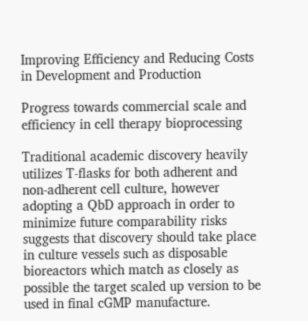Improving Efficiency and Reducing Costs in Development and Production

Progress towards commercial scale and efficiency in cell therapy bioprocessing

Traditional academic discovery heavily utilizes T-flasks for both adherent and non-adherent cell culture, however adopting a QbD approach in order to minimize future comparability risks suggests that discovery should take place in culture vessels such as disposable bioreactors which match as closely as possible the target scaled up version to be used in final cGMP manufacture.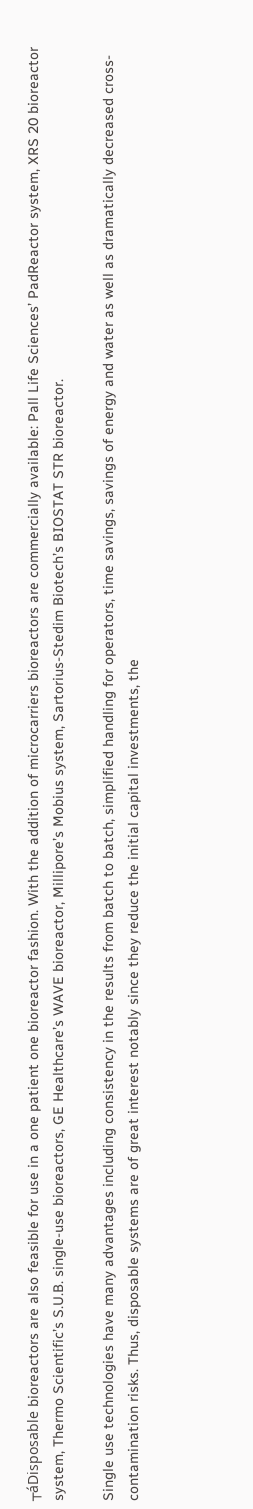┬áDisposable bioreactors are also feasible for use in a one patient one bioreactor fashion. With the addition of microcarriers bioreactors are commercially available: Pall Life Sciences’ PadReactor system, XRS 20 bioreactor system, Thermo Scientific’s S.U.B. single-use bioreactors, GE Healthcare’s WAVE bioreactor, Millipore’s Mobius system, Sartorius-Stedim Biotech’s BIOSTAT STR bioreactor.

Single use technologies have many advantages including consistency in the results from batch to batch, simplified handling for operators, time savings, savings of energy and water as well as dramatically decreased cross-contamination risks. Thus, disposable systems are of great interest notably since they reduce the initial capital investments, the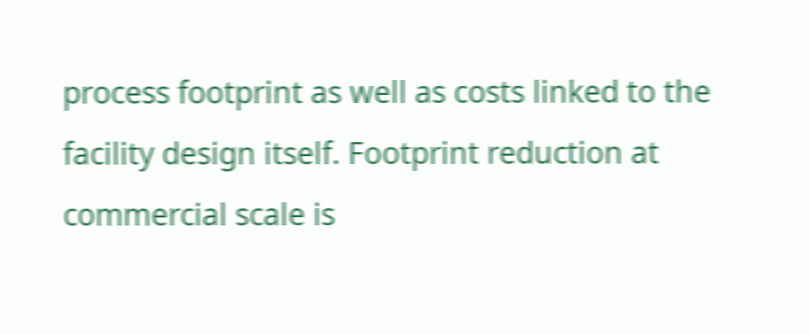process footprint as well as costs linked to the facility design itself. Footprint reduction at commercial scale is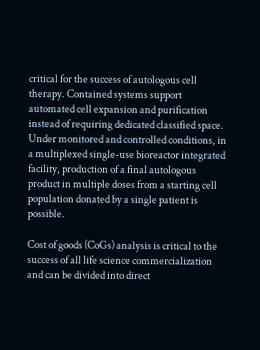critical for the success of autologous cell therapy. Contained systems support automated cell expansion and purification instead of requiring dedicated classified space. Under monitored and controlled conditions, in a multiplexed single-use bioreactor integrated facility, production of a final autologous product in multiple doses from a starting cell population donated by a single patient is possible.

Cost of goods (CoGs) analysis is critical to the success of all life science commercialization and can be divided into direct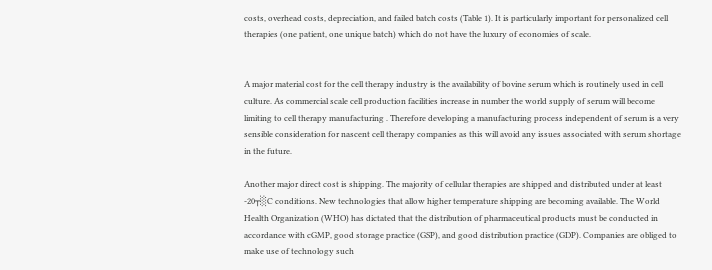costs, overhead costs, depreciation, and failed batch costs (Table 1). It is particularly important for personalized cell therapies (one patient, one unique batch) which do not have the luxury of economies of scale.


A major material cost for the cell therapy industry is the availability of bovine serum which is routinely used in cell culture. As commercial scale cell production facilities increase in number the world supply of serum will become limiting to cell therapy manufacturing . Therefore developing a manufacturing process independent of serum is a very sensible consideration for nascent cell therapy companies as this will avoid any issues associated with serum shortage in the future.

Another major direct cost is shipping. The majority of cellular therapies are shipped and distributed under at least -20┬░C conditions. New technologies that allow higher temperature shipping are becoming available. The World Health Organization (WHO) has dictated that the distribution of pharmaceutical products must be conducted in accordance with cGMP, good storage practice (GSP), and good distribution practice (GDP). Companies are obliged to make use of technology such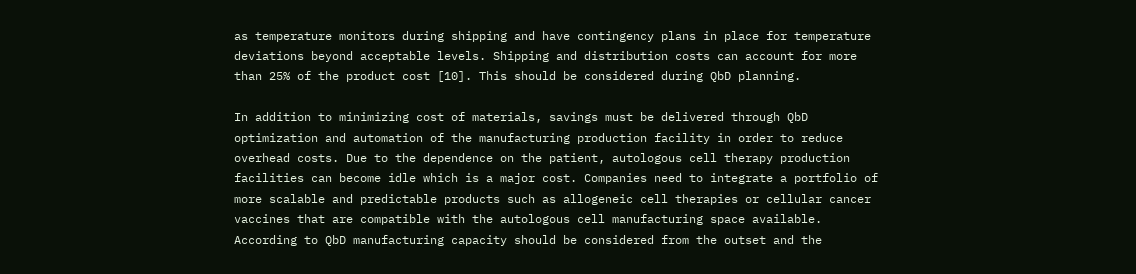as temperature monitors during shipping and have contingency plans in place for temperature deviations beyond acceptable levels. Shipping and distribution costs can account for more than 25% of the product cost [10]. This should be considered during QbD planning.

In addition to minimizing cost of materials, savings must be delivered through QbD optimization and automation of the manufacturing production facility in order to reduce overhead costs. Due to the dependence on the patient, autologous cell therapy production facilities can become idle which is a major cost. Companies need to integrate a portfolio of more scalable and predictable products such as allogeneic cell therapies or cellular cancer vaccines that are compatible with the autologous cell manufacturing space available. According to QbD manufacturing capacity should be considered from the outset and the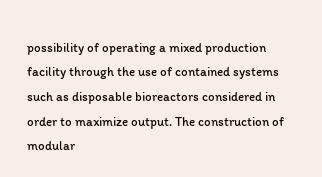possibility of operating a mixed production facility through the use of contained systems such as disposable bioreactors considered in order to maximize output. The construction of modular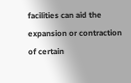facilities can aid the expansion or contraction of certain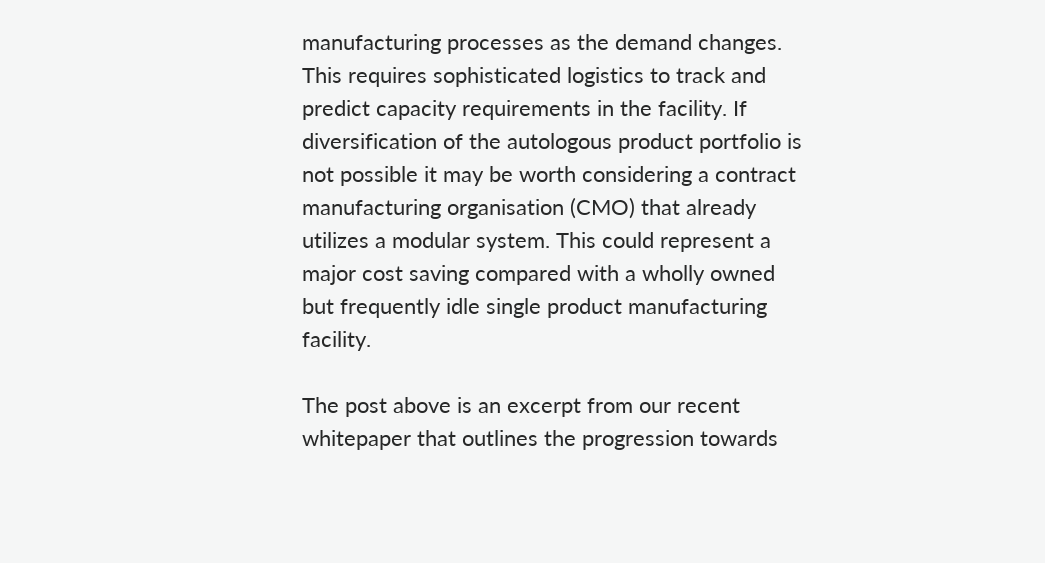manufacturing processes as the demand changes. This requires sophisticated logistics to track and predict capacity requirements in the facility. If diversification of the autologous product portfolio is not possible it may be worth considering a contract manufacturing organisation (CMO) that already utilizes a modular system. This could represent a major cost saving compared with a wholly owned but frequently idle single product manufacturing facility.

The post above is an excerpt from our recent whitepaper that outlines the progression towards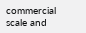commercial scale and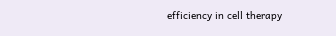efficiency in cell therapy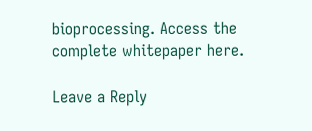bioprocessing. Access the complete whitepaper here.

Leave a Reply